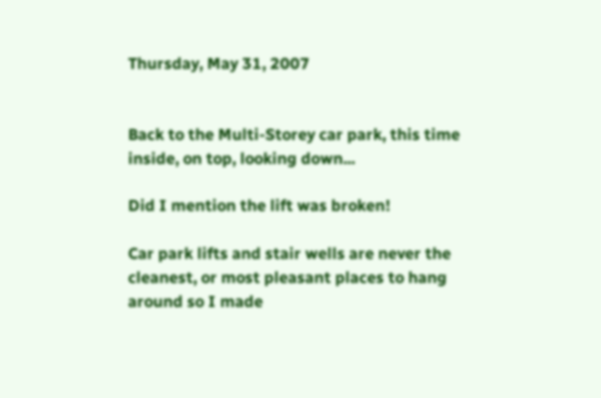Thursday, May 31, 2007


Back to the Multi-Storey car park, this time inside, on top, looking down...

Did I mention the lift was broken!

Car park lifts and stair wells are never the cleanest, or most pleasant places to hang around so I made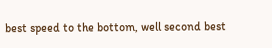best speed to the bottom, well second best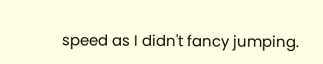speed as I didn't fancy jumping.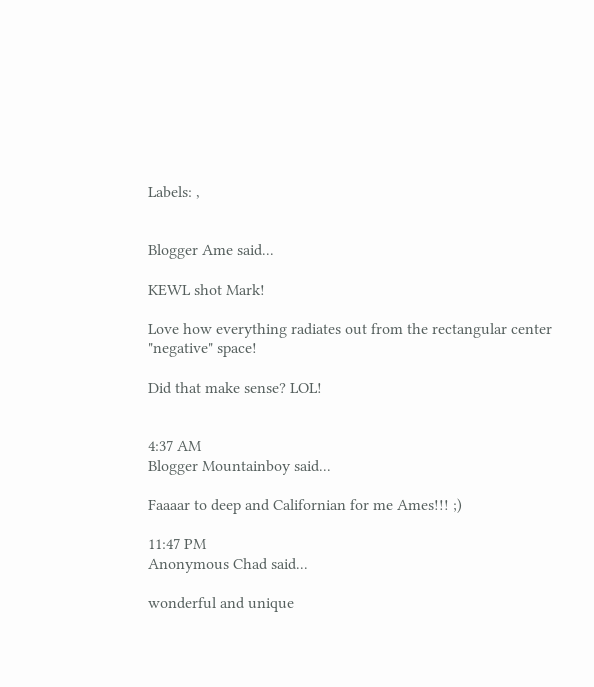Labels: ,


Blogger Ame said...

KEWL shot Mark!

Love how everything radiates out from the rectangular center "negative" space!

Did that make sense? LOL!


4:37 AM
Blogger Mountainboy said...

Faaaar to deep and Californian for me Ames!!! ;)

11:47 PM
Anonymous Chad said...

wonderful and unique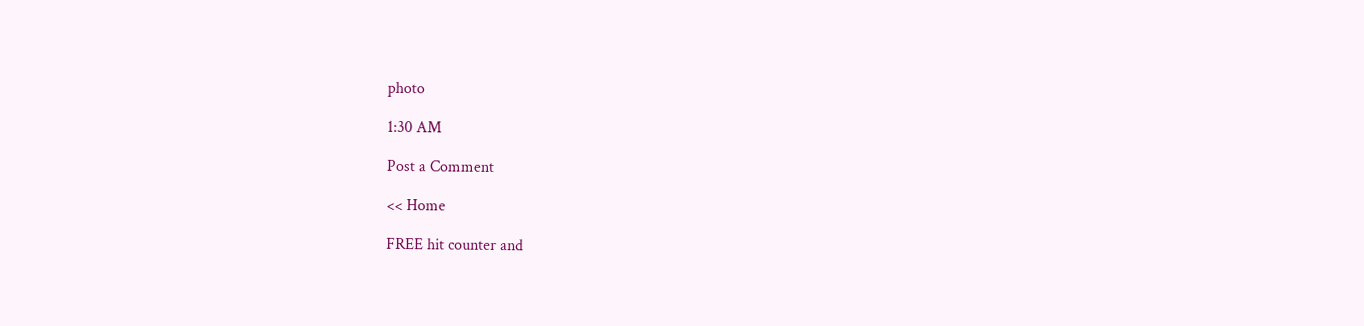photo

1:30 AM

Post a Comment

<< Home

FREE hit counter and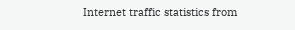Internet traffic statistics from